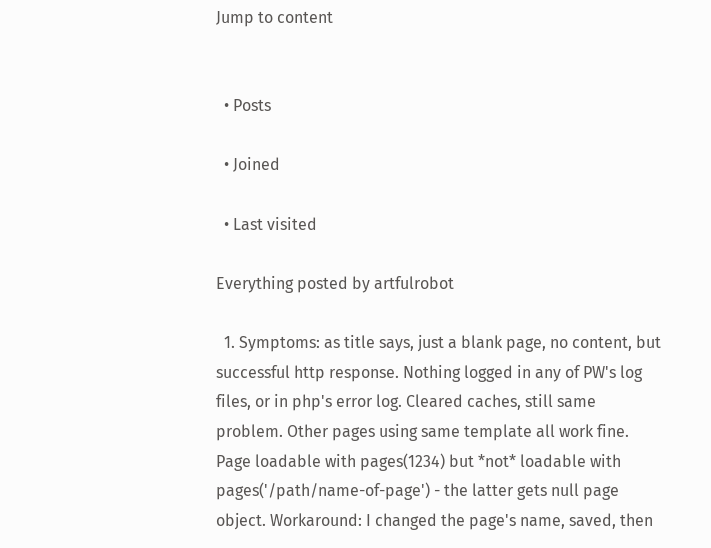Jump to content


  • Posts

  • Joined

  • Last visited

Everything posted by artfulrobot

  1. Symptoms: as title says, just a blank page, no content, but successful http response. Nothing logged in any of PW's log files, or in php's error log. Cleared caches, still same problem. Other pages using same template all work fine. Page loadable with pages(1234) but *not* loadable with pages('/path/name-of-page') - the latter gets null page object. Workaround: I changed the page's name, saved, then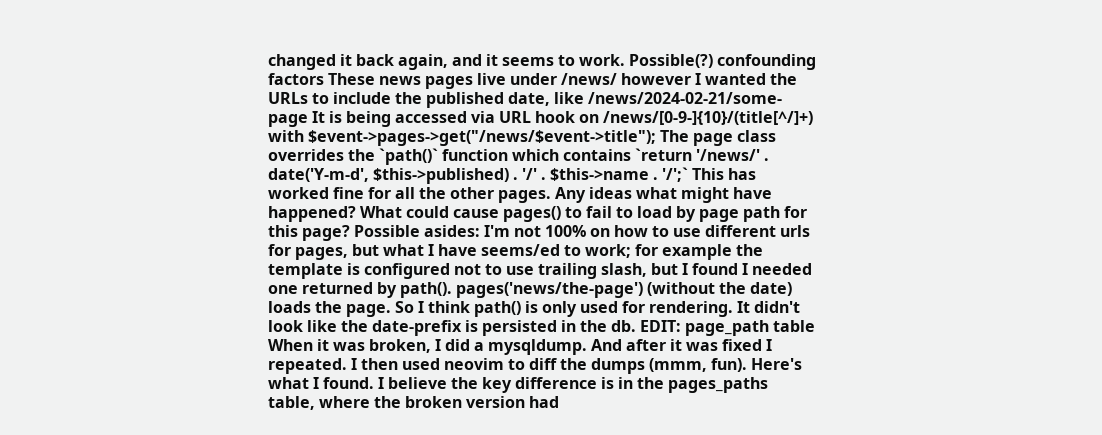changed it back again, and it seems to work. Possible(?) confounding factors These news pages live under /news/ however I wanted the URLs to include the published date, like /news/2024-02-21/some-page It is being accessed via URL hook on /news/[0-9-]{10}/(title[^/]+) with $event->pages->get("/news/$event->title"); The page class overrides the `path()` function which contains `return '/news/' . date('Y-m-d', $this->published) . '/' . $this->name . '/';` This has worked fine for all the other pages. Any ideas what might have happened? What could cause pages() to fail to load by page path for this page? Possible asides: I'm not 100% on how to use different urls for pages, but what I have seems/ed to work; for example the template is configured not to use trailing slash, but I found I needed one returned by path(). pages('news/the-page') (without the date) loads the page. So I think path() is only used for rendering. It didn't look like the date-prefix is persisted in the db. EDIT: page_path table When it was broken, I did a mysqldump. And after it was fixed I repeated. I then used neovim to diff the dumps (mmm, fun). Here's what I found. I believe the key difference is in the pages_paths table, where the broken version had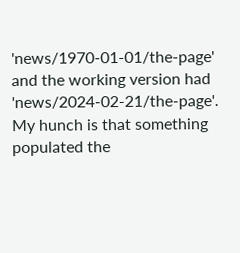'news/1970-01-01/the-page' and the working version had 'news/2024-02-21/the-page'. My hunch is that something populated the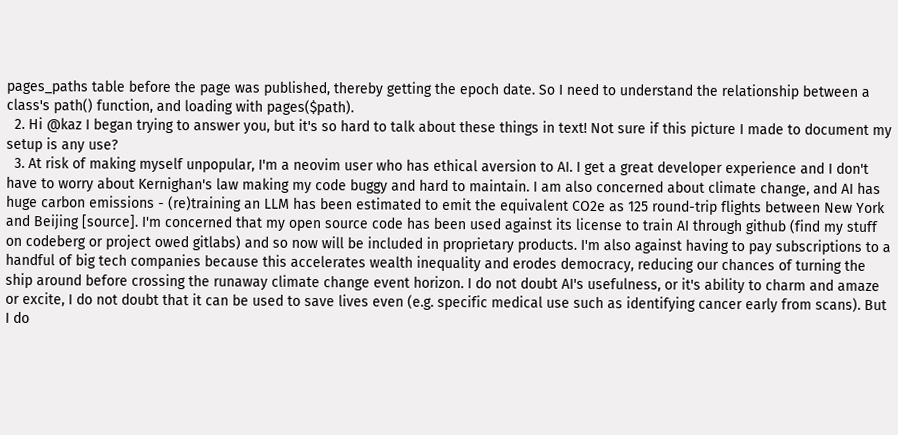pages_paths table before the page was published, thereby getting the epoch date. So I need to understand the relationship between a class's path() function, and loading with pages($path).
  2. Hi @kaz I began trying to answer you, but it's so hard to talk about these things in text! Not sure if this picture I made to document my setup is any use?
  3. At risk of making myself unpopular, I'm a neovim user who has ethical aversion to AI. I get a great developer experience and I don't have to worry about Kernighan's law making my code buggy and hard to maintain. I am also concerned about climate change, and AI has huge carbon emissions - (re)training an LLM has been estimated to emit the equivalent CO2e as 125 round-trip flights between New York and Beijing [source]. I'm concerned that my open source code has been used against its license to train AI through github (find my stuff on codeberg or project owed gitlabs) and so now will be included in proprietary products. I'm also against having to pay subscriptions to a handful of big tech companies because this accelerates wealth inequality and erodes democracy, reducing our chances of turning the ship around before crossing the runaway climate change event horizon. I do not doubt AI's usefulness, or it's ability to charm and amaze or excite, I do not doubt that it can be used to save lives even (e.g. specific medical use such as identifying cancer early from scans). But I do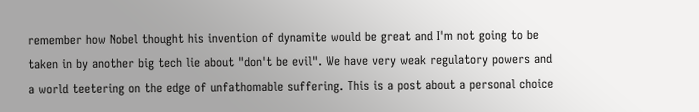remember how Nobel thought his invention of dynamite would be great and I'm not going to be taken in by another big tech lie about "don't be evil". We have very weak regulatory powers and a world teetering on the edge of unfathomable suffering. This is a post about a personal choice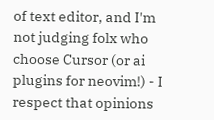of text editor, and I'm not judging folx who choose Cursor (or ai plugins for neovim!) - I respect that opinions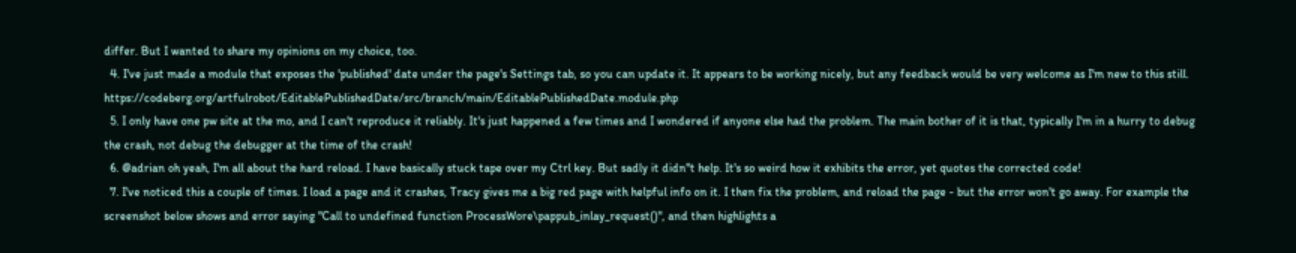differ. But I wanted to share my opinions on my choice, too.
  4. I've just made a module that exposes the 'published' date under the page's Settings tab, so you can update it. It appears to be working nicely, but any feedback would be very welcome as I'm new to this still. https://codeberg.org/artfulrobot/EditablePublishedDate/src/branch/main/EditablePublishedDate.module.php
  5. I only have one pw site at the mo, and I can't reproduce it reliably. It's just happened a few times and I wondered if anyone else had the problem. The main bother of it is that, typically I'm in a hurry to debug the crash, not debug the debugger at the time of the crash!
  6. @adrian oh yeah, I'm all about the hard reload. I have basically stuck tape over my Ctrl key. But sadly it didn''t help. It's so weird how it exhibits the error, yet quotes the corrected code!
  7. I've noticed this a couple of times. I load a page and it crashes, Tracy gives me a big red page with helpful info on it. I then fix the problem, and reload the page - but the error won't go away. For example the screenshot below shows and error saying "Call to undefined function ProcessWore\pappub_inlay_request()", and then highlights a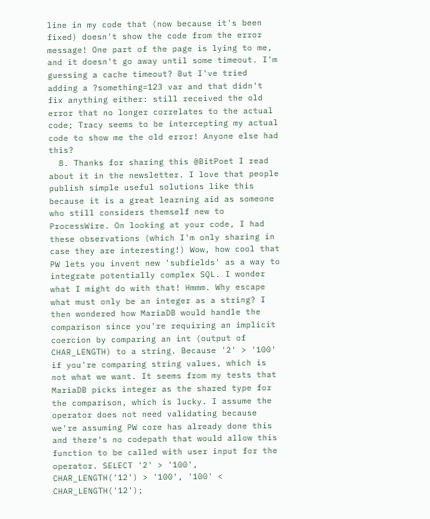line in my code that (now because it's been fixed) doesn't show the code from the error message! One part of the page is lying to me, and it doesn't go away until some timeout. I'm guessing a cache timeout? But I've tried adding a ?something=123 var and that didn't fix anything either: still received the old error that no longer correlates to the actual code; Tracy seems to be intercepting my actual code to show me the old error! Anyone else had this?
  8. Thanks for sharing this @BitPoet I read about it in the newsletter. I love that people publish simple useful solutions like this because it is a great learning aid as someone who still considers themself new to ProcessWire. On looking at your code, I had these observations (which I'm only sharing in case they are interesting!) Wow, how cool that PW lets you invent new 'subfields' as a way to integrate potentially complex SQL. I wonder what I might do with that! Hmmm. Why escape what must only be an integer as a string? I then wondered how MariaDB would handle the comparison since you're requiring an implicit coercion by comparing an int (output of CHAR_LENGTH) to a string. Because '2' > '100' if you're comparing string values, which is not what we want. It seems from my tests that MariaDB picks integer as the shared type for the comparison, which is lucky. I assume the operator does not need validating because we're assuming PW core has already done this and there's no codepath that would allow this function to be called with user input for the operator. SELECT '2' > '100', CHAR_LENGTH('12') > '100', '100' < CHAR_LENGTH('12');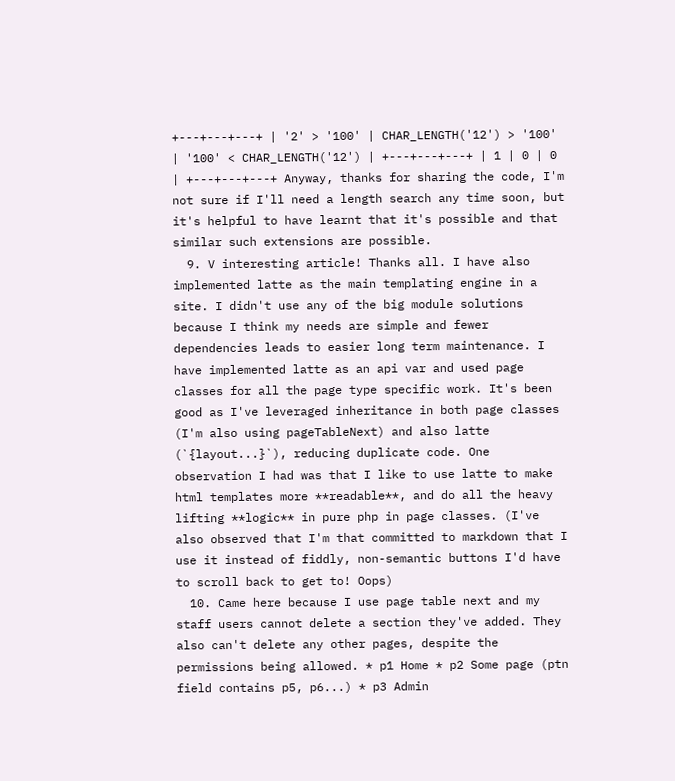+---+---+---+ | '2' > '100' | CHAR_LENGTH('12') > '100' | '100' < CHAR_LENGTH('12') | +---+---+---+ | 1 | 0 | 0 | +---+---+---+ Anyway, thanks for sharing the code, I'm not sure if I'll need a length search any time soon, but it's helpful to have learnt that it's possible and that similar such extensions are possible.
  9. V interesting article! Thanks all. I have also implemented latte as the main templating engine in a site. I didn't use any of the big module solutions because I think my needs are simple and fewer dependencies leads to easier long term maintenance. I have implemented latte as an api var and used page classes for all the page type specific work. It's been good as I've leveraged inheritance in both page classes (I'm also using pageTableNext) and also latte (`{layout...}`), reducing duplicate code. One observation I had was that I like to use latte to make html templates more **readable**, and do all the heavy lifting **logic** in pure php in page classes. (I've also observed that I'm that committed to markdown that I use it instead of fiddly, non-semantic buttons I'd have to scroll back to get to! Oops)
  10. Came here because I use page table next and my staff users cannot delete a section they've added. They also can't delete any other pages, despite the permissions being allowed. * p1 Home * p2 Some page (ptn field contains p5, p6...) * p3 Admin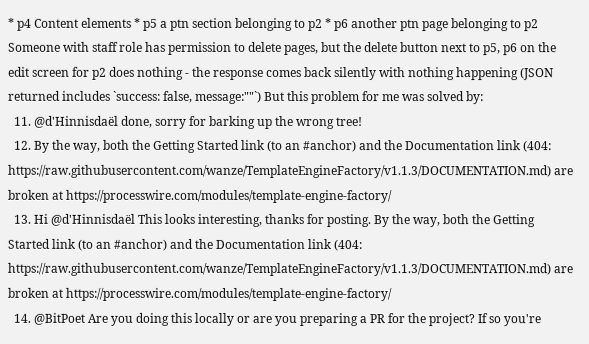* p4 Content elements * p5 a ptn section belonging to p2 * p6 another ptn page belonging to p2 Someone with staff role has permission to delete pages, but the delete button next to p5, p6 on the edit screen for p2 does nothing - the response comes back silently with nothing happening (JSON returned includes `success: false, message:""`) But this problem for me was solved by:
  11. @d'Hinnisdaël done, sorry for barking up the wrong tree!
  12. By the way, both the Getting Started link (to an #anchor) and the Documentation link (404: https://raw.githubusercontent.com/wanze/TemplateEngineFactory/v1.1.3/DOCUMENTATION.md) are broken at https://processwire.com/modules/template-engine-factory/
  13. Hi @d'Hinnisdaël This looks interesting, thanks for posting. By the way, both the Getting Started link (to an #anchor) and the Documentation link (404: https://raw.githubusercontent.com/wanze/TemplateEngineFactory/v1.1.3/DOCUMENTATION.md) are broken at https://processwire.com/modules/template-engine-factory/
  14. @BitPoet Are you doing this locally or are you preparing a PR for the project? If so you're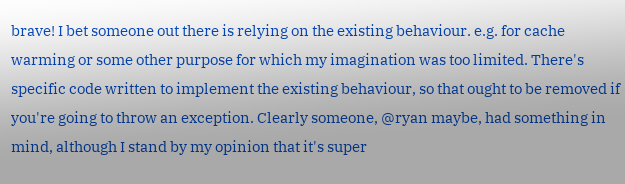brave! I bet someone out there is relying on the existing behaviour. e.g. for cache warming or some other purpose for which my imagination was too limited. There's specific code written to implement the existing behaviour, so that ought to be removed if you're going to throw an exception. Clearly someone, @ryan maybe, had something in mind, although I stand by my opinion that it's super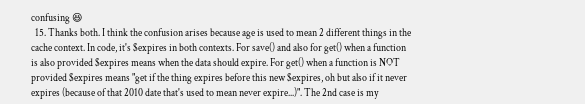confusing 😆
  15. Thanks both. I think the confusion arises because age is used to mean 2 different things in the cache context. In code, it's $expires in both contexts. For save() and also for get() when a function is also provided $expires means when the data should expire. For get() when a function is NOT provided $expires means "get if the thing expires before this new $expires, oh but also if it never expires (because of that 2010 date that's used to mean never expire...)". The 2nd case is my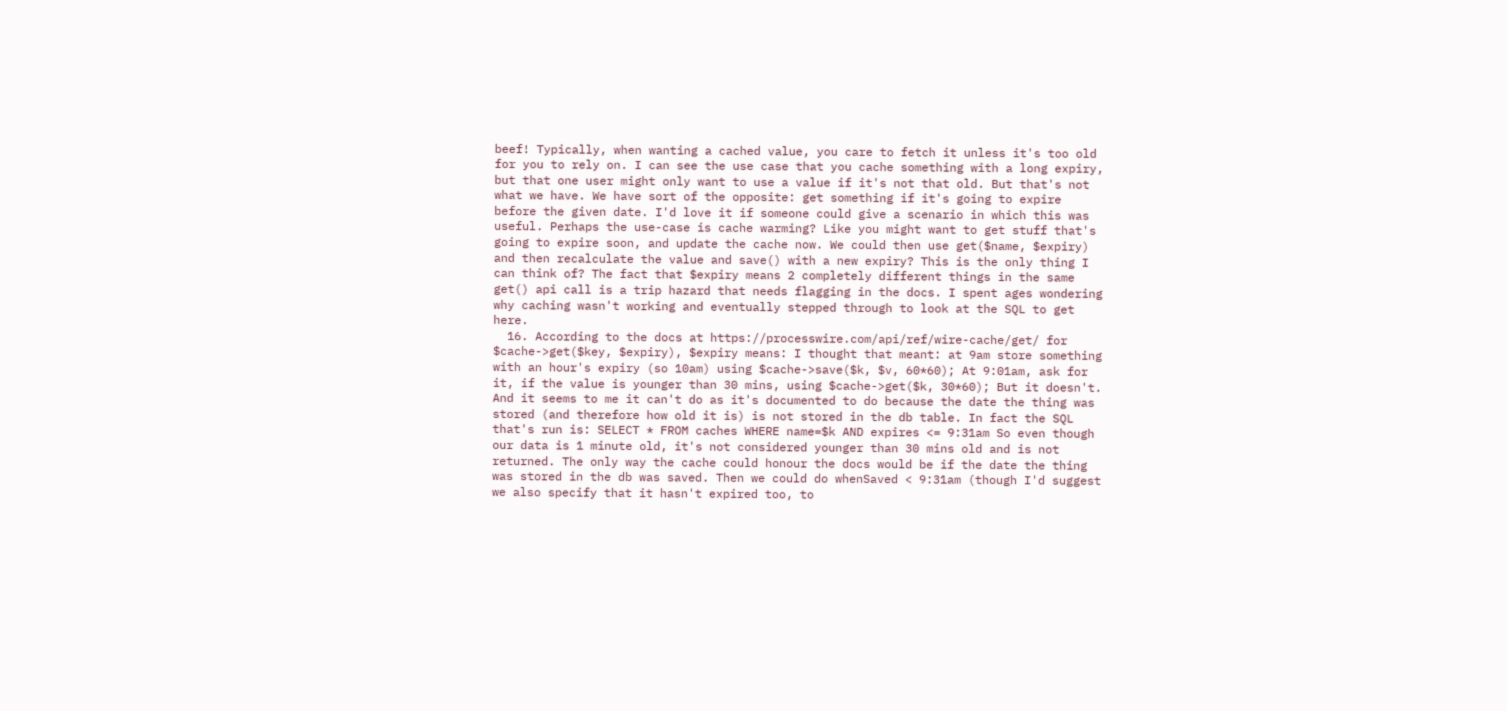beef! Typically, when wanting a cached value, you care to fetch it unless it's too old for you to rely on. I can see the use case that you cache something with a long expiry, but that one user might only want to use a value if it's not that old. But that's not what we have. We have sort of the opposite: get something if it's going to expire before the given date. I'd love it if someone could give a scenario in which this was useful. Perhaps the use-case is cache warming? Like you might want to get stuff that's going to expire soon, and update the cache now. We could then use get($name, $expiry) and then recalculate the value and save() with a new expiry? This is the only thing I can think of? The fact that $expiry means 2 completely different things in the same get() api call is a trip hazard that needs flagging in the docs. I spent ages wondering why caching wasn't working and eventually stepped through to look at the SQL to get here.
  16. According to the docs at https://processwire.com/api/ref/wire-cache/get/ for $cache->get($key, $expiry), $expiry means: I thought that meant: at 9am store something with an hour's expiry (so 10am) using $cache->save($k, $v, 60*60); At 9:01am, ask for it, if the value is younger than 30 mins, using $cache->get($k, 30*60); But it doesn't. And it seems to me it can't do as it's documented to do because the date the thing was stored (and therefore how old it is) is not stored in the db table. In fact the SQL that's run is: SELECT * FROM caches WHERE name=$k AND expires <= 9:31am So even though our data is 1 minute old, it's not considered younger than 30 mins old and is not returned. The only way the cache could honour the docs would be if the date the thing was stored in the db was saved. Then we could do whenSaved < 9:31am (though I'd suggest we also specify that it hasn't expired too, to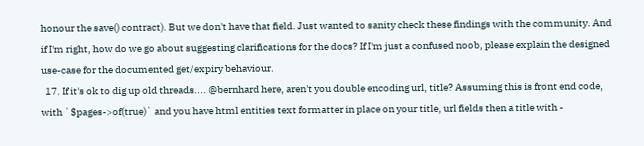honour the save() contract). But we don't have that field. Just wanted to sanity check these findings with the community. And if I'm right, how do we go about suggesting clarifications for the docs? If I'm just a confused noob, please explain the designed use-case for the documented get/expiry behaviour.
  17. If it's ok to dig up old threads.... @bernhard here, aren't you double encoding url, title? Assuming this is front end code, with `$pages->of(true)` and you have html entities text formatter in place on your title, url fields then a title with -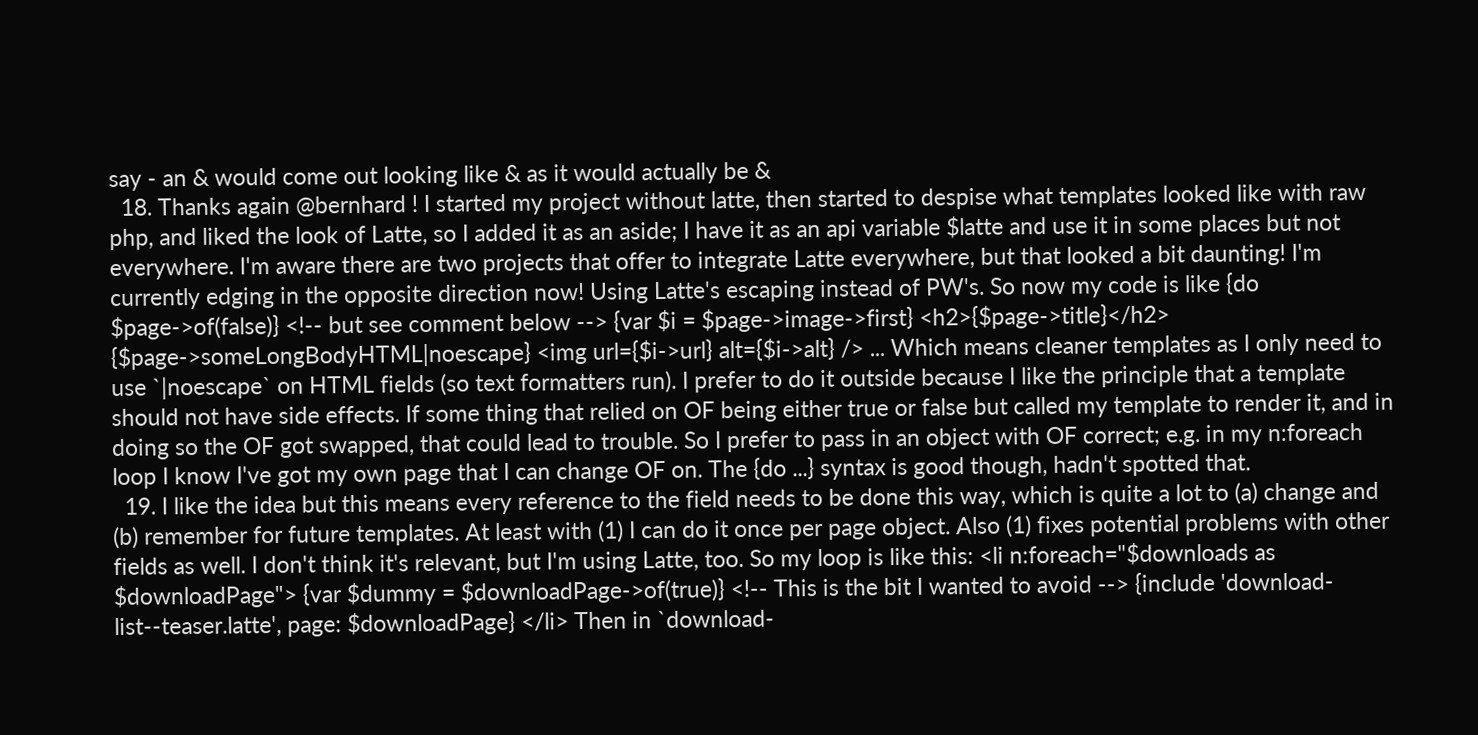say - an & would come out looking like & as it would actually be &
  18. Thanks again @bernhard ! I started my project without latte, then started to despise what templates looked like with raw php, and liked the look of Latte, so I added it as an aside; I have it as an api variable $latte and use it in some places but not everywhere. I'm aware there are two projects that offer to integrate Latte everywhere, but that looked a bit daunting! I'm currently edging in the opposite direction now! Using Latte's escaping instead of PW's. So now my code is like {do $page->of(false)} <!-- but see comment below --> {var $i = $page->image->first} <h2>{$page->title}</h2> {$page->someLongBodyHTML|noescape} <img url={$i->url} alt={$i->alt} /> ... Which means cleaner templates as I only need to use `|noescape` on HTML fields (so text formatters run). I prefer to do it outside because I like the principle that a template should not have side effects. If some thing that relied on OF being either true or false but called my template to render it, and in doing so the OF got swapped, that could lead to trouble. So I prefer to pass in an object with OF correct; e.g. in my n:foreach loop I know I've got my own page that I can change OF on. The {do ...} syntax is good though, hadn't spotted that.
  19. I like the idea but this means every reference to the field needs to be done this way, which is quite a lot to (a) change and (b) remember for future templates. At least with (1) I can do it once per page object. Also (1) fixes potential problems with other fields as well. I don't think it's relevant, but I'm using Latte, too. So my loop is like this: <li n:foreach="$downloads as $downloadPage"> {var $dummy = $downloadPage->of(true)} <!-- This is the bit I wanted to avoid --> {include 'download-list--teaser.latte', page: $downloadPage} </li> Then in `download-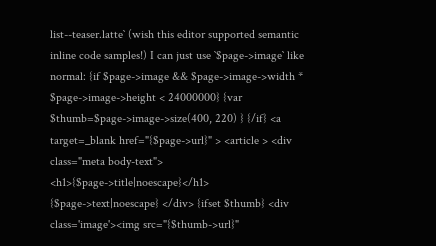list--teaser.latte` (wish this editor supported semantic inline code samples!) I can just use `$page->image` like normal: {if $page->image && $page->image->width * $page->image->height < 24000000} {var $thumb=$page->image->size(400, 220) } {/if} <a target=_blank href="{$page->url}" > <article > <div class="meta body-text"> <h1>{$page->title|noescape}</h1> {$page->text|noescape} </div> {ifset $thumb} <div class='image'><img src="{$thumb->url}"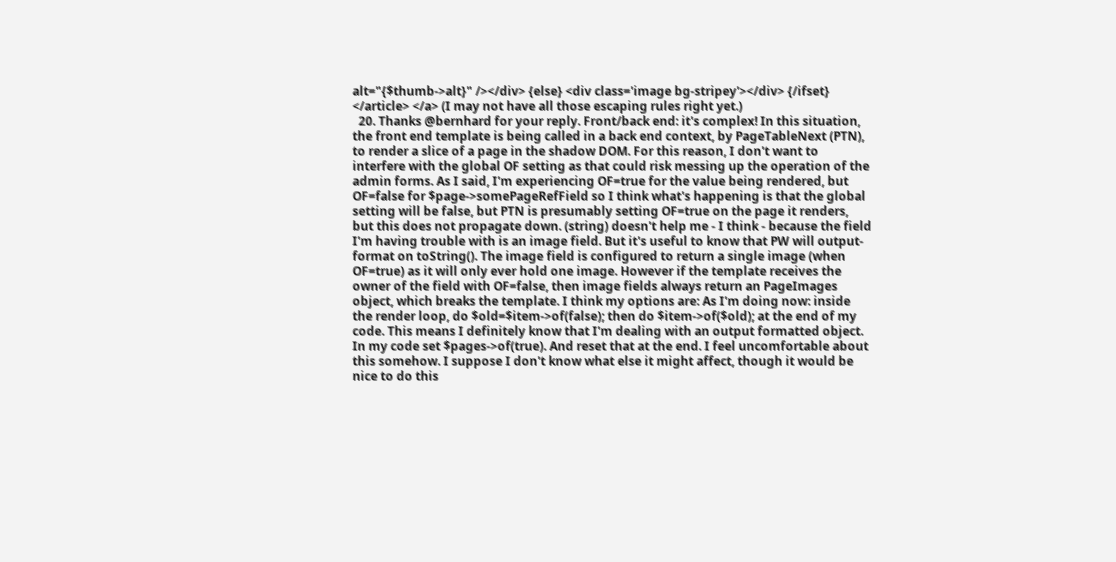alt="{$thumb->alt}" /></div> {else} <div class='image bg-stripey'></div> {/ifset} </article> </a> (I may not have all those escaping rules right yet.)
  20. Thanks @bernhard for your reply. Front/back end: it's complex! In this situation, the front end template is being called in a back end context, by PageTableNext (PTN), to render a slice of a page in the shadow DOM. For this reason, I don't want to interfere with the global OF setting as that could risk messing up the operation of the admin forms. As I said, I'm experiencing OF=true for the value being rendered, but OF=false for $page->somePageRefField so I think what's happening is that the global setting will be false, but PTN is presumably setting OF=true on the page it renders, but this does not propagate down. (string) doesn't help me - I think - because the field I'm having trouble with is an image field. But it's useful to know that PW will output-format on toString(). The image field is configured to return a single image (when OF=true) as it will only ever hold one image. However if the template receives the owner of the field with OF=false, then image fields always return an PageImages object, which breaks the template. I think my options are: As I'm doing now: inside the render loop, do $old=$item->of(false); then do $item->of($old); at the end of my code. This means I definitely know that I'm dealing with an output formatted object. In my code set $pages->of(true). And reset that at the end. I feel uncomfortable about this somehow. I suppose I don't know what else it might affect, though it would be nice to do this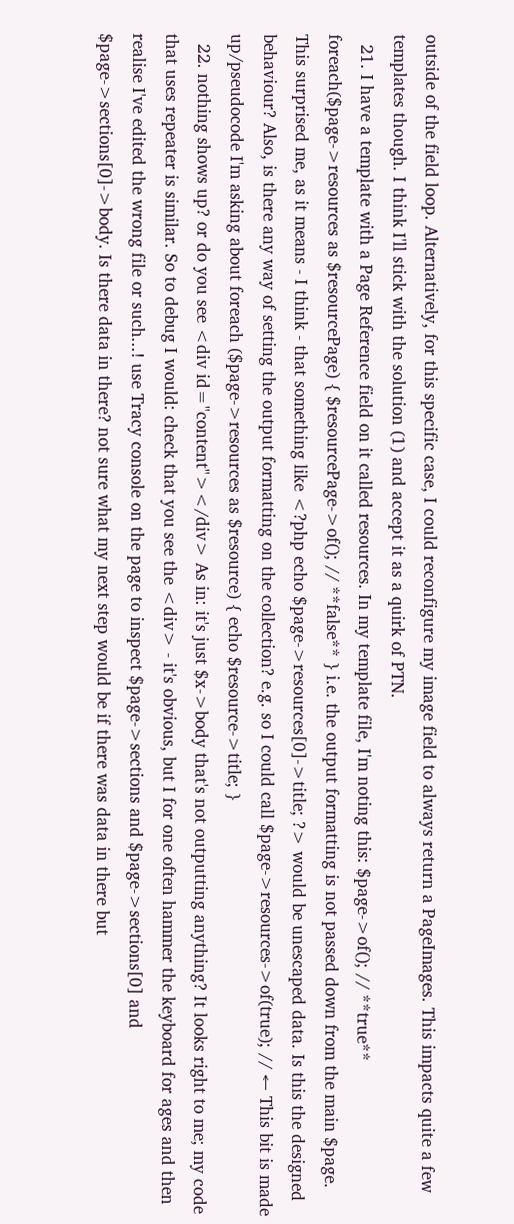outside of the field loop. Alternatively, for this specific case, I could reconfigure my image field to always return a PageImages. This impacts quite a few templates though. I think I'll stick with the solution (1) and accept it as a quirk of PTN.
  21. I have a template with a Page Reference field on it called resources. In my template file, I'm noting this: $page->of(); // **true** foreach($page->resources as $resourcePage) { $resourcePage->of(); // **false** } i.e. the output formatting is not passed down from the main $page. This surprised me, as it means - I think - that something like <?php echo $page->resources[0]->title; ?> would be unescaped data. Is this the designed behaviour? Also, is there any way of setting the output formatting on the collection? e.g. so I could call $page->resources->of(true); // ← This bit is made up/pseudocode I'm asking about foreach ($page->resources as $resource) { echo $resource->title; }
  22. nothing shows up? or do you see <div id="content"></div> As in: it's just $x->body that's not outputting anything? It looks right to me; my code that uses repeater is similar. So to debug I would: check that you see the <div> - it's obvious, but I for one often hammer the keyboard for ages and then realise I've edited the wrong file or such...! use Tracy console on the page to inspect $page->sections and $page->sections[0] and $page->sections[0]->body. Is there data in there? not sure what my next step would be if there was data in there but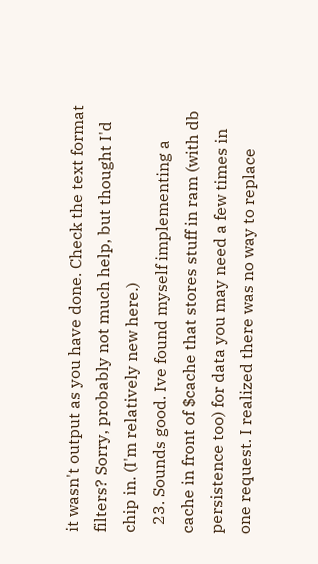it wasn't output as you have done. Check the text format filters? Sorry, probably not much help, but thought I'd chip in. (I'm relatively new here.)
  23. Sounds good. Ive found myself implementing a cache in front of $cache that stores stuff in ram (with db persistence too) for data you may need a few times in one request. I realized there was no way to replace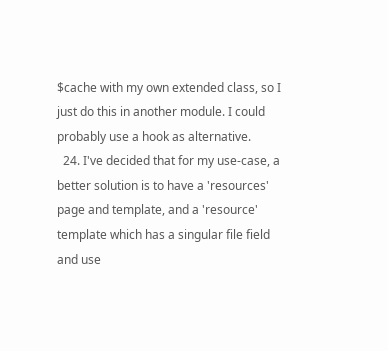$cache with my own extended class, so I just do this in another module. I could probably use a hook as alternative.
  24. I've decided that for my use-case, a better solution is to have a 'resources' page and template, and a 'resource' template which has a singular file field and use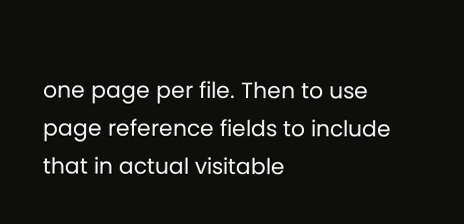one page per file. Then to use page reference fields to include that in actual visitable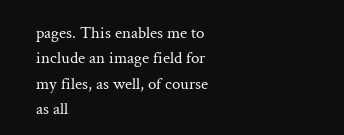pages. This enables me to include an image field for my files, as well, of course as all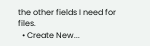the other fields I need for files.
  • Create New...